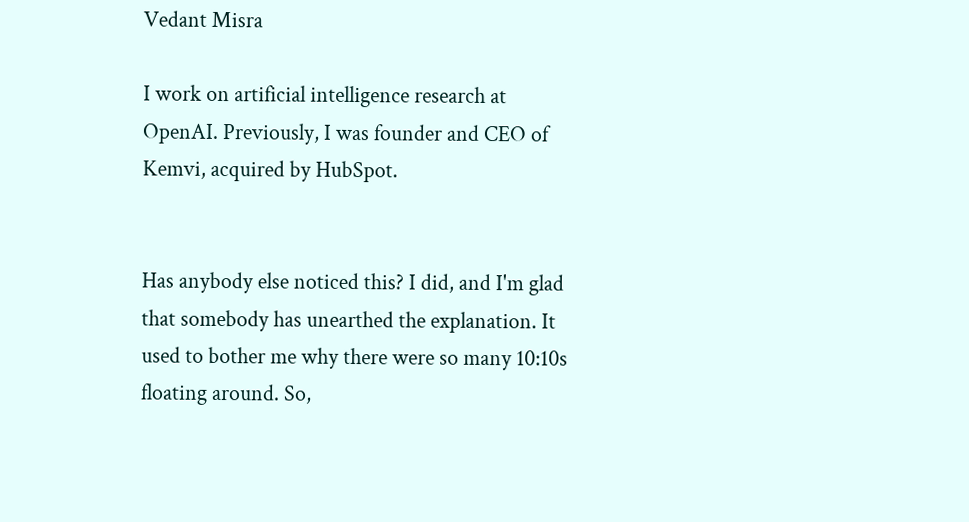Vedant Misra

I work on artificial intelligence research at OpenAI. Previously, I was founder and CEO of Kemvi, acquired by HubSpot.


Has anybody else noticed this? I did, and I'm glad that somebody has unearthed the explanation. It used to bother me why there were so many 10:10s floating around. So,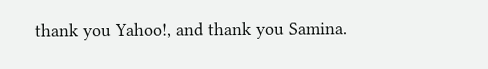thank you Yahoo!, and thank you Samina.